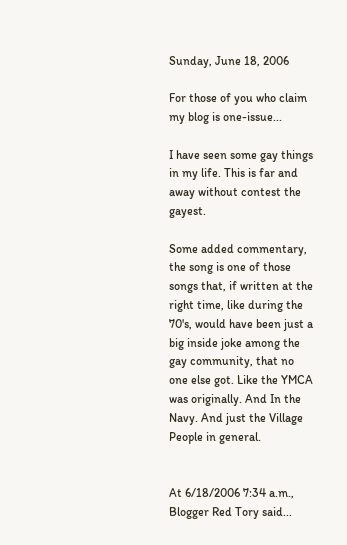Sunday, June 18, 2006

For those of you who claim my blog is one-issue...

I have seen some gay things in my life. This is far and away without contest the gayest.

Some added commentary,
the song is one of those songs that, if written at the right time, like during the 70's, would have been just a big inside joke among the gay community, that no one else got. Like the YMCA was originally. And In the Navy. And just the Village People in general.


At 6/18/2006 7:34 a.m., Blogger Red Tory said...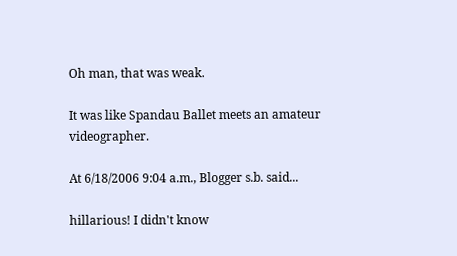Oh man, that was weak.

It was like Spandau Ballet meets an amateur videographer.

At 6/18/2006 9:04 a.m., Blogger s.b. said...

hillarious! I didn't know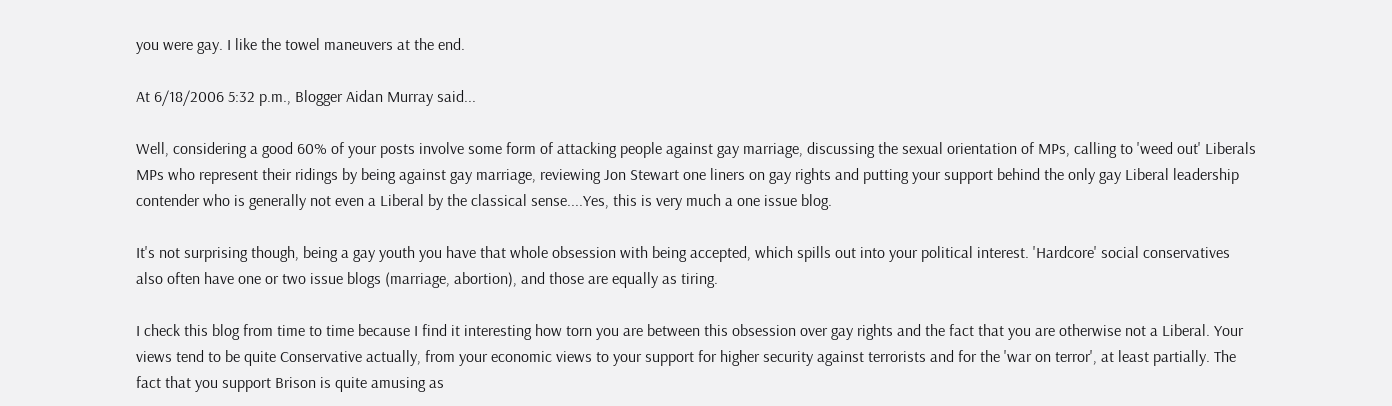you were gay. I like the towel maneuvers at the end.

At 6/18/2006 5:32 p.m., Blogger Aidan Murray said...

Well, considering a good 60% of your posts involve some form of attacking people against gay marriage, discussing the sexual orientation of MPs, calling to 'weed out' Liberals MPs who represent their ridings by being against gay marriage, reviewing Jon Stewart one liners on gay rights and putting your support behind the only gay Liberal leadership contender who is generally not even a Liberal by the classical sense....Yes, this is very much a one issue blog.

It's not surprising though, being a gay youth you have that whole obsession with being accepted, which spills out into your political interest. 'Hardcore' social conservatives also often have one or two issue blogs (marriage, abortion), and those are equally as tiring.

I check this blog from time to time because I find it interesting how torn you are between this obsession over gay rights and the fact that you are otherwise not a Liberal. Your views tend to be quite Conservative actually, from your economic views to your support for higher security against terrorists and for the 'war on terror', at least partially. The fact that you support Brison is quite amusing as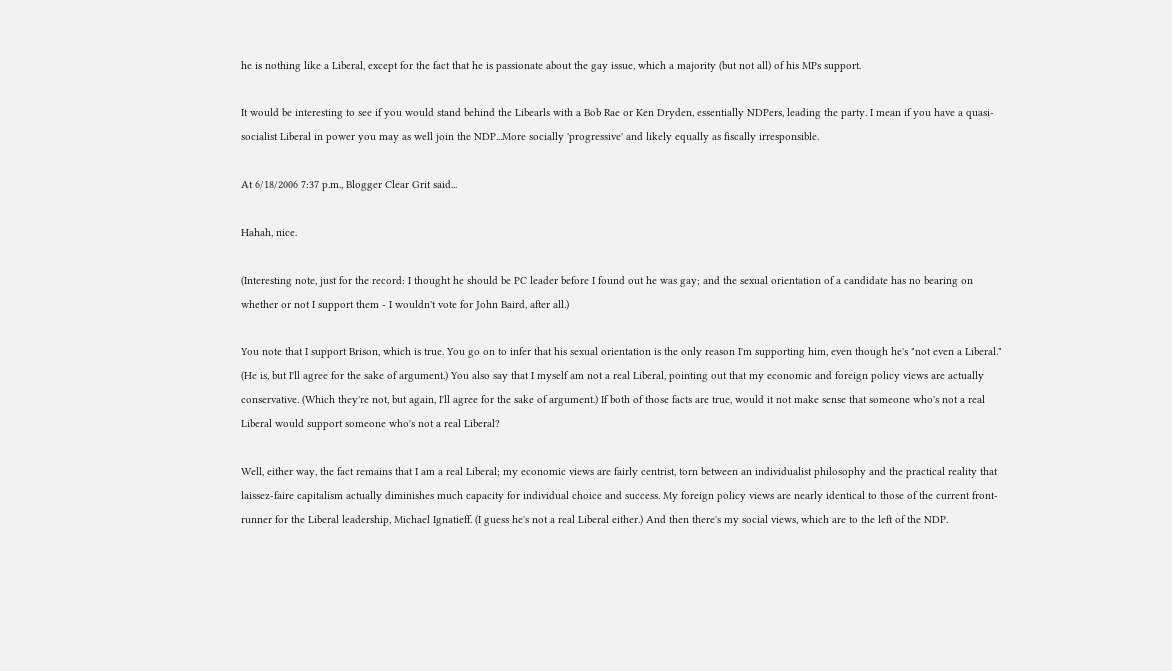he is nothing like a Liberal, except for the fact that he is passionate about the gay issue, which a majority (but not all) of his MPs support.

It would be interesting to see if you would stand behind the Libearls with a Bob Rae or Ken Dryden, essentially NDPers, leading the party. I mean if you have a quasi-socialist Liberal in power you may as well join the NDP...More socially 'progressive' and likely equally as fiscally irresponsible.

At 6/18/2006 7:37 p.m., Blogger Clear Grit said...

Hahah, nice.

(Interesting note, just for the record: I thought he should be PC leader before I found out he was gay; and the sexual orientation of a candidate has no bearing on whether or not I support them - I wouldn't vote for John Baird, after all.)

You note that I support Brison, which is true. You go on to infer that his sexual orientation is the only reason I'm supporting him, even though he's "not even a Liberal." (He is, but I'll agree for the sake of argument.) You also say that I myself am not a real Liberal, pointing out that my economic and foreign policy views are actually conservative. (Which they're not, but again, I'll agree for the sake of argument.) If both of those facts are true, would it not make sense that someone who's not a real Liberal would support someone who's not a real Liberal?

Well, either way, the fact remains that I am a real Liberal; my economic views are fairly centrist, torn between an individualist philosophy and the practical reality that laissez-faire capitalism actually diminishes much capacity for individual choice and success. My foreign policy views are nearly identical to those of the current front-runner for the Liberal leadership, Michael Ignatieff. (I guess he's not a real Liberal either.) And then there's my social views, which are to the left of the NDP.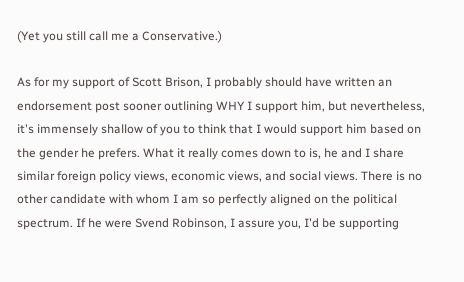(Yet you still call me a Conservative.)

As for my support of Scott Brison, I probably should have written an endorsement post sooner outlining WHY I support him, but nevertheless, it's immensely shallow of you to think that I would support him based on the gender he prefers. What it really comes down to is, he and I share similar foreign policy views, economic views, and social views. There is no other candidate with whom I am so perfectly aligned on the political spectrum. If he were Svend Robinson, I assure you, I'd be supporting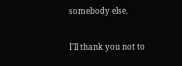somebody else.

I'll thank you not to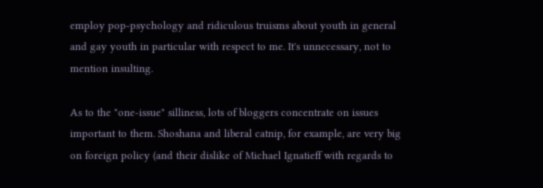employ pop-psychology and ridiculous truisms about youth in general and gay youth in particular with respect to me. It's unnecessary, not to mention insulting.

As to the "one-issue" silliness, lots of bloggers concentrate on issues important to them. Shoshana and liberal catnip, for example, are very big on foreign policy (and their dislike of Michael Ignatieff with regards to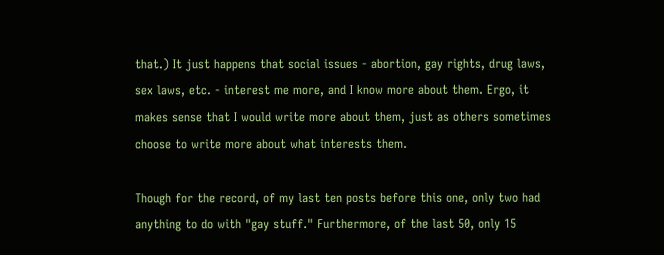that.) It just happens that social issues - abortion, gay rights, drug laws, sex laws, etc. - interest me more, and I know more about them. Ergo, it makes sense that I would write more about them, just as others sometimes choose to write more about what interests them.

Though for the record, of my last ten posts before this one, only two had anything to do with "gay stuff." Furthermore, of the last 50, only 15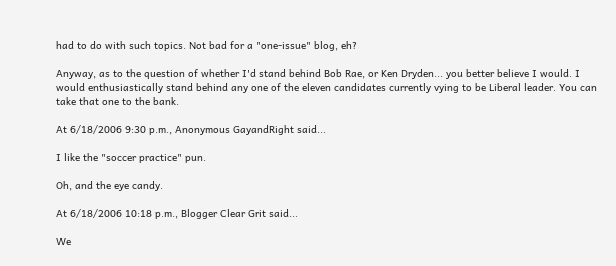had to do with such topics. Not bad for a "one-issue" blog, eh?

Anyway, as to the question of whether I'd stand behind Bob Rae, or Ken Dryden... you better believe I would. I would enthusiastically stand behind any one of the eleven candidates currently vying to be Liberal leader. You can take that one to the bank.

At 6/18/2006 9:30 p.m., Anonymous GayandRight said...

I like the "soccer practice" pun.

Oh, and the eye candy.

At 6/18/2006 10:18 p.m., Blogger Clear Grit said...

We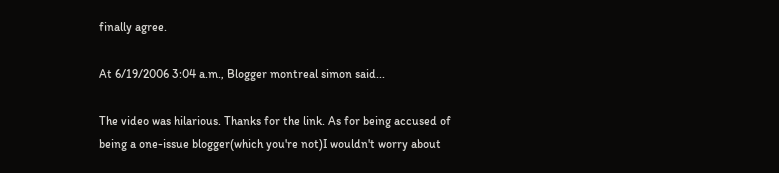finally agree.

At 6/19/2006 3:04 a.m., Blogger montreal simon said...

The video was hilarious. Thanks for the link. As for being accused of being a one-issue blogger(which you're not)I wouldn't worry about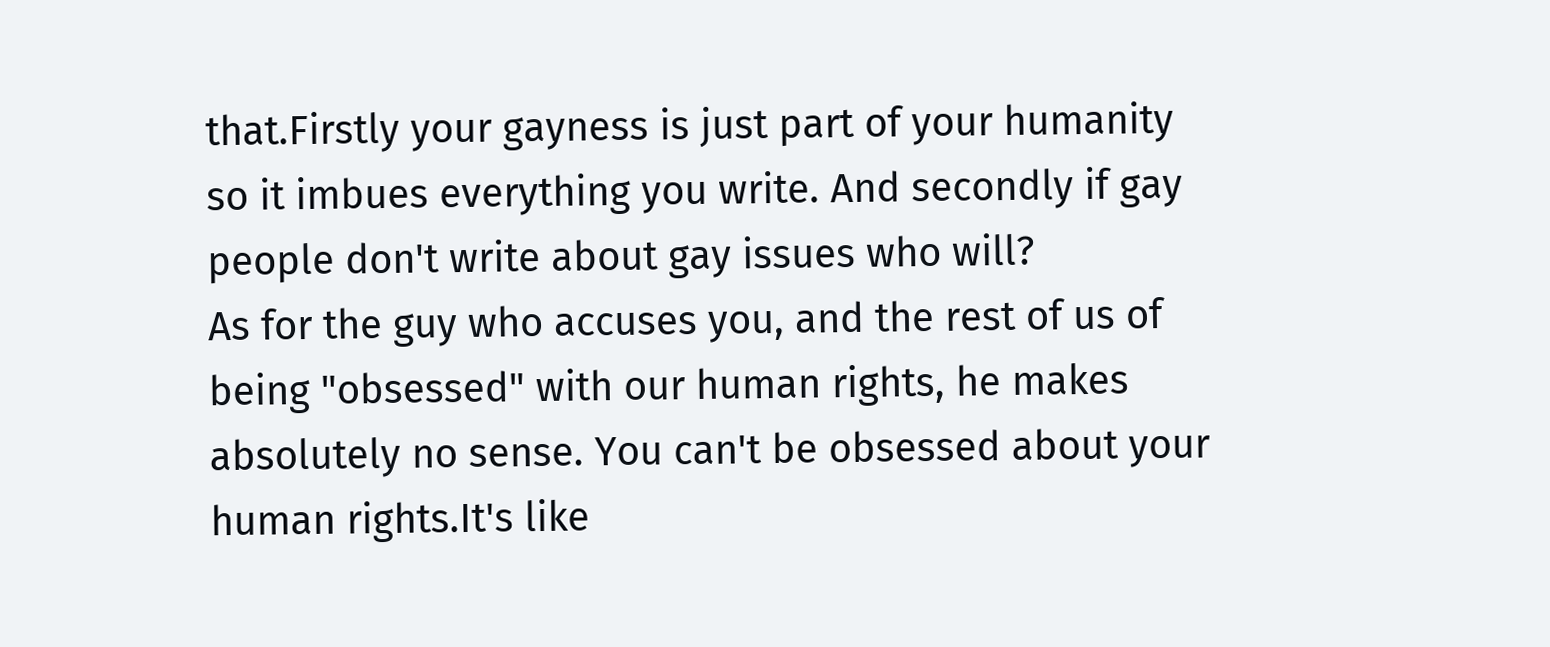that.Firstly your gayness is just part of your humanity so it imbues everything you write. And secondly if gay people don't write about gay issues who will?
As for the guy who accuses you, and the rest of us of being "obsessed" with our human rights, he makes absolutely no sense. You can't be obsessed about your human rights.It's like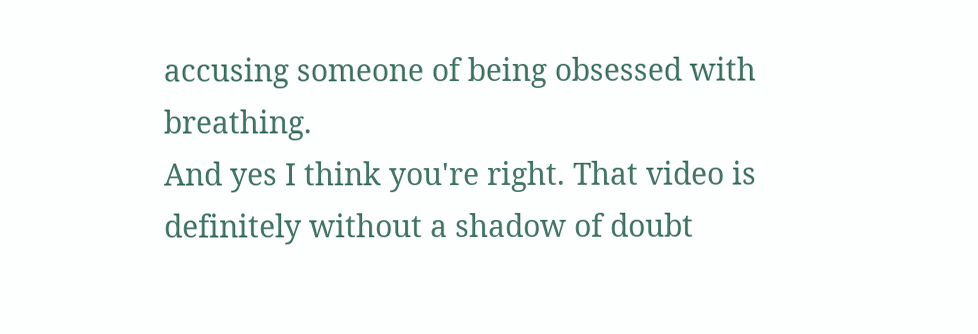accusing someone of being obsessed with breathing.
And yes I think you're right. That video is definitely without a shadow of doubt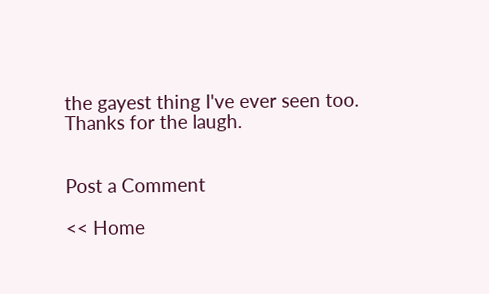the gayest thing I've ever seen too. Thanks for the laugh.


Post a Comment

<< Home